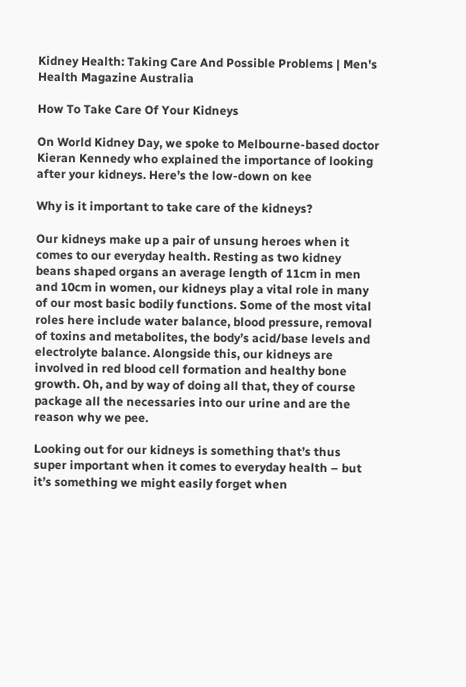Kidney Health: Taking Care And Possible Problems | Men's Health Magazine Australia

How To Take Care Of Your Kidneys

On World Kidney Day, we spoke to Melbourne-based doctor Kieran Kennedy who explained the importance of looking after your kidneys. Here’s the low-down on kee

Why is it important to take care of the kidneys?

Our kidneys make up a pair of unsung heroes when it comes to our everyday health. Resting as two kidney beans shaped organs an average length of 11cm in men and 10cm in women, our kidneys play a vital role in many of our most basic bodily functions. Some of the most vital roles here include water balance, blood pressure, removal of toxins and metabolites, the body’s acid/base levels and electrolyte balance. Alongside this, our kidneys are involved in red blood cell formation and healthy bone growth. Oh, and by way of doing all that, they of course package all the necessaries into our urine and are the reason why we pee.

Looking out for our kidneys is something that’s thus super important when it comes to everyday health – but it’s something we might easily forget when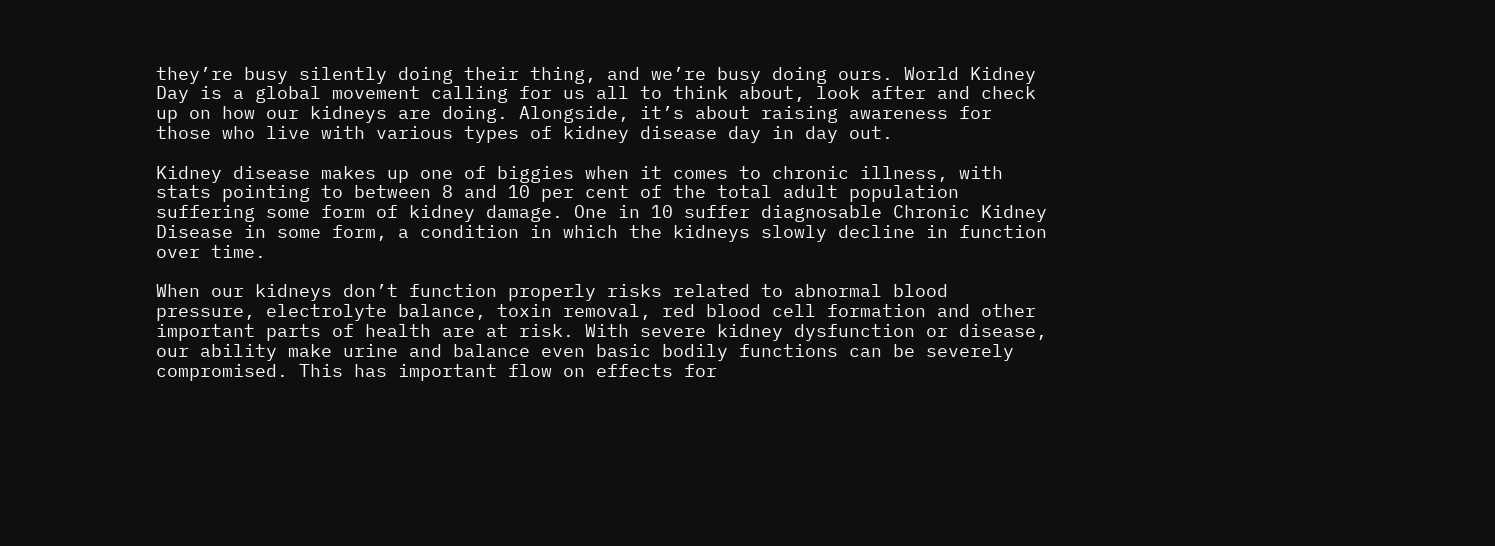they’re busy silently doing their thing, and we’re busy doing ours. World Kidney Day is a global movement calling for us all to think about, look after and check up on how our kidneys are doing. Alongside, it’s about raising awareness for those who live with various types of kidney disease day in day out.

Kidney disease makes up one of biggies when it comes to chronic illness, with stats pointing to between 8 and 10 per cent of the total adult population suffering some form of kidney damage. One in 10 suffer diagnosable Chronic Kidney Disease in some form, a condition in which the kidneys slowly decline in function over time.

When our kidneys don’t function properly risks related to abnormal blood pressure, electrolyte balance, toxin removal, red blood cell formation and other important parts of health are at risk. With severe kidney dysfunction or disease, our ability make urine and balance even basic bodily functions can be severely compromised. This has important flow on effects for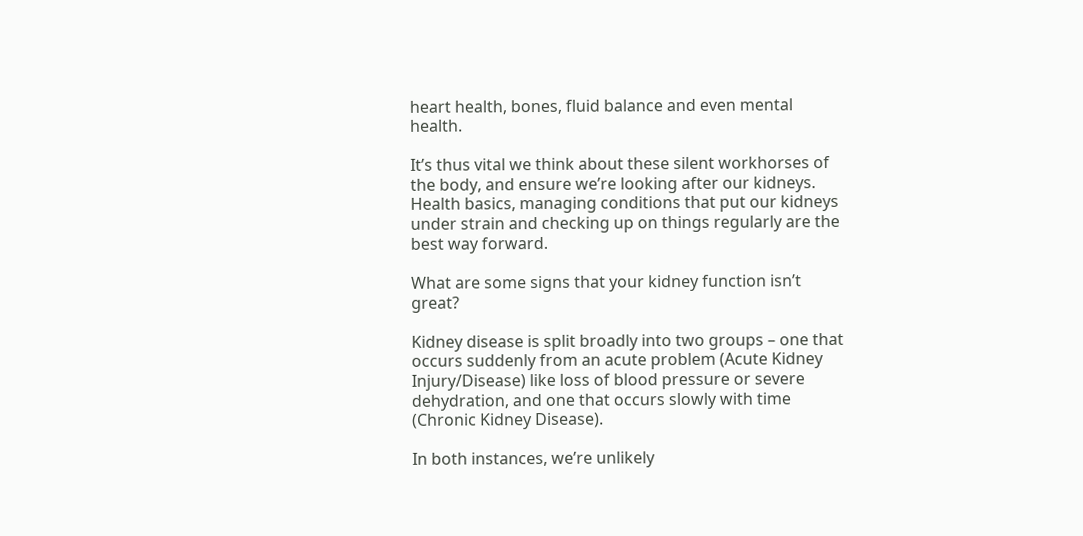heart health, bones, fluid balance and even mental health.

It’s thus vital we think about these silent workhorses of the body, and ensure we’re looking after our kidneys. Health basics, managing conditions that put our kidneys under strain and checking up on things regularly are the best way forward.

What are some signs that your kidney function isn’t great?

Kidney disease is split broadly into two groups – one that occurs suddenly from an acute problem (Acute Kidney Injury/Disease) like loss of blood pressure or severe dehydration, and one that occurs slowly with time (Chronic Kidney Disease).

In both instances, we’re unlikely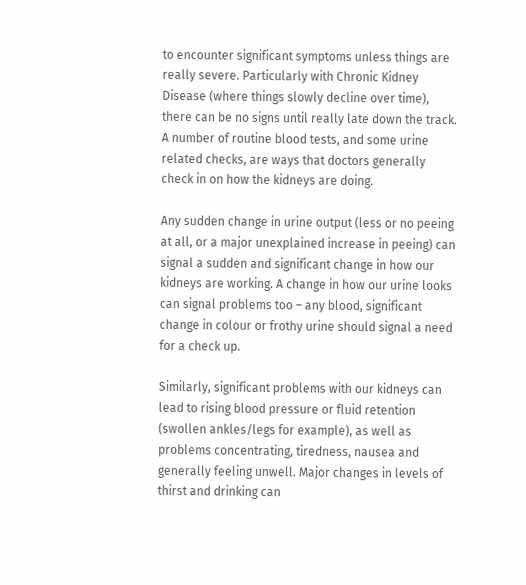to encounter significant symptoms unless things are really severe. Particularly with Chronic Kidney Disease (where things slowly decline over time), there can be no signs until really late down the track. A number of routine blood tests, and some urine related checks, are ways that doctors generally check in on how the kidneys are doing.

Any sudden change in urine output (less or no peeing at all, or a major unexplained increase in peeing) can signal a sudden and significant change in how our kidneys are working. A change in how our urine looks can signal problems too – any blood, significant change in colour or frothy urine should signal a need for a check up.

Similarly, significant problems with our kidneys can lead to rising blood pressure or fluid retention (swollen ankles/legs for example), as well as problems concentrating, tiredness, nausea and generally feeling unwell. Major changes in levels of thirst and drinking can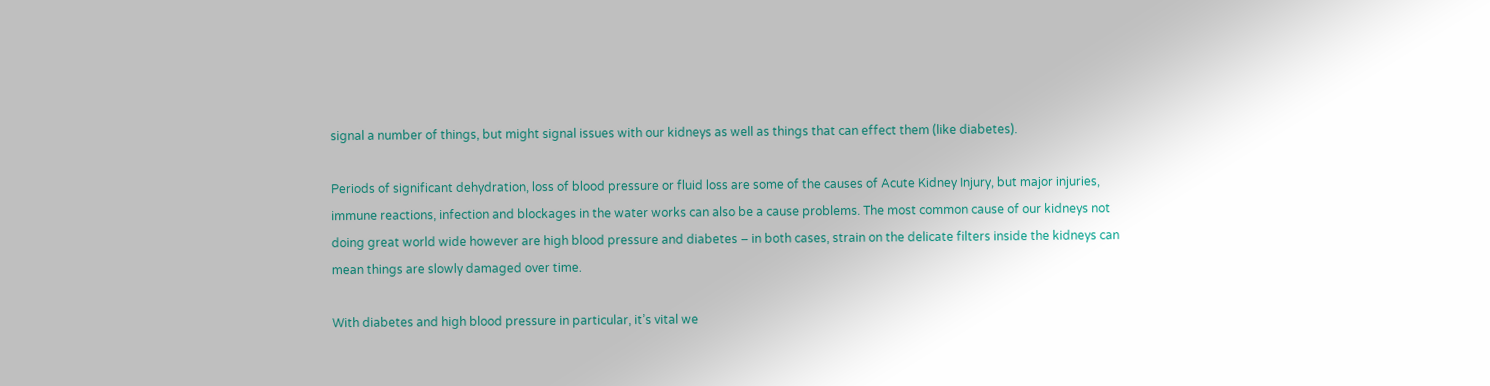signal a number of things, but might signal issues with our kidneys as well as things that can effect them (like diabetes).

Periods of significant dehydration, loss of blood pressure or fluid loss are some of the causes of Acute Kidney Injury, but major injuries, immune reactions, infection and blockages in the water works can also be a cause problems. The most common cause of our kidneys not doing great world wide however are high blood pressure and diabetes – in both cases, strain on the delicate filters inside the kidneys can mean things are slowly damaged over time.

With diabetes and high blood pressure in particular, it’s vital we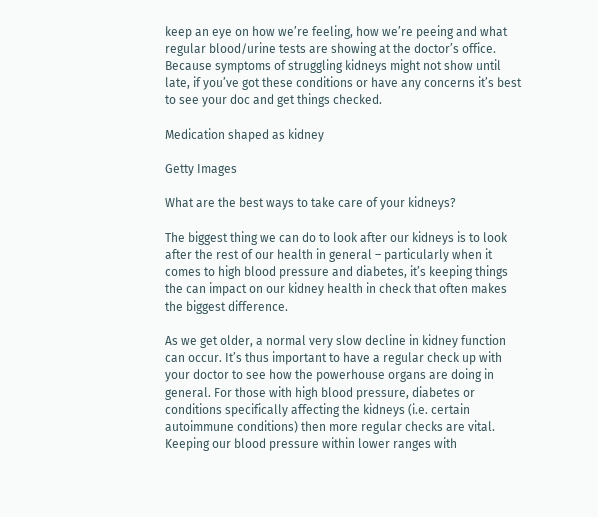keep an eye on how we’re feeling, how we’re peeing and what regular blood/urine tests are showing at the doctor’s office. Because symptoms of struggling kidneys might not show until late, if you’ve got these conditions or have any concerns it’s best to see your doc and get things checked.

Medication shaped as kidney

Getty Images

What are the best ways to take care of your kidneys?

The biggest thing we can do to look after our kidneys is to look after the rest of our health in general – particularly when it comes to high blood pressure and diabetes, it’s keeping things the can impact on our kidney health in check that often makes the biggest difference.

As we get older, a normal very slow decline in kidney function can occur. It’s thus important to have a regular check up with your doctor to see how the powerhouse organs are doing in general. For those with high blood pressure, diabetes or conditions specifically affecting the kidneys (i.e. certain autoimmune conditions) then more regular checks are vital. Keeping our blood pressure within lower ranges with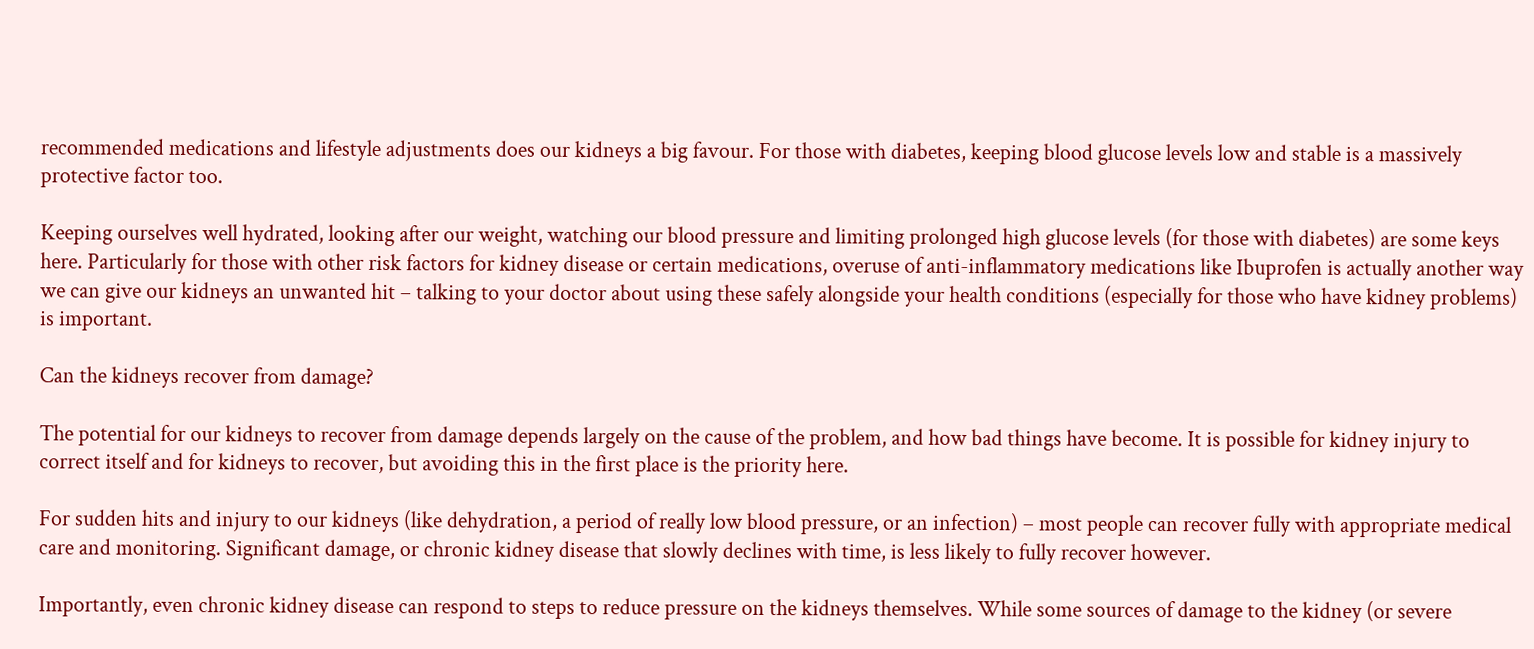recommended medications and lifestyle adjustments does our kidneys a big favour. For those with diabetes, keeping blood glucose levels low and stable is a massively protective factor too.

Keeping ourselves well hydrated, looking after our weight, watching our blood pressure and limiting prolonged high glucose levels (for those with diabetes) are some keys here. Particularly for those with other risk factors for kidney disease or certain medications, overuse of anti-inflammatory medications like Ibuprofen is actually another way we can give our kidneys an unwanted hit – talking to your doctor about using these safely alongside your health conditions (especially for those who have kidney problems) is important.

Can the kidneys recover from damage?

The potential for our kidneys to recover from damage depends largely on the cause of the problem, and how bad things have become. It is possible for kidney injury to correct itself and for kidneys to recover, but avoiding this in the first place is the priority here.

For sudden hits and injury to our kidneys (like dehydration, a period of really low blood pressure, or an infection) – most people can recover fully with appropriate medical care and monitoring. Significant damage, or chronic kidney disease that slowly declines with time, is less likely to fully recover however.

Importantly, even chronic kidney disease can respond to steps to reduce pressure on the kidneys themselves. While some sources of damage to the kidney (or severe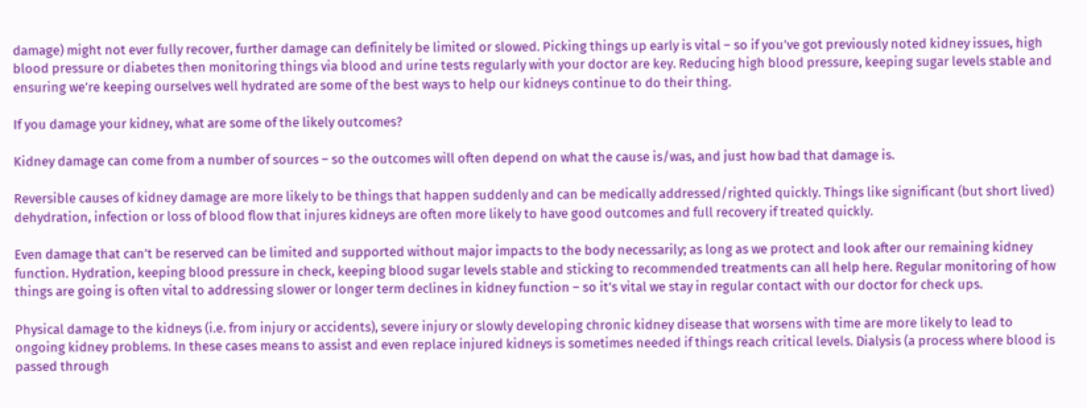damage) might not ever fully recover, further damage can definitely be limited or slowed. Picking things up early is vital – so if you’ve got previously noted kidney issues, high blood pressure or diabetes then monitoring things via blood and urine tests regularly with your doctor are key. Reducing high blood pressure, keeping sugar levels stable and ensuring we’re keeping ourselves well hydrated are some of the best ways to help our kidneys continue to do their thing.

If you damage your kidney, what are some of the likely outcomes?

Kidney damage can come from a number of sources – so the outcomes will often depend on what the cause is/was, and just how bad that damage is.

Reversible causes of kidney damage are more likely to be things that happen suddenly and can be medically addressed/righted quickly. Things like significant (but short lived) dehydration, infection or loss of blood flow that injures kidneys are often more likely to have good outcomes and full recovery if treated quickly.

Even damage that can’t be reserved can be limited and supported without major impacts to the body necessarily; as long as we protect and look after our remaining kidney function. Hydration, keeping blood pressure in check, keeping blood sugar levels stable and sticking to recommended treatments can all help here. Regular monitoring of how things are going is often vital to addressing slower or longer term declines in kidney function – so it’s vital we stay in regular contact with our doctor for check ups.

Physical damage to the kidneys (i.e. from injury or accidents), severe injury or slowly developing chronic kidney disease that worsens with time are more likely to lead to ongoing kidney problems. In these cases means to assist and even replace injured kidneys is sometimes needed if things reach critical levels. Dialysis (a process where blood is passed through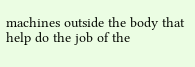machines outside the body that help do the job of the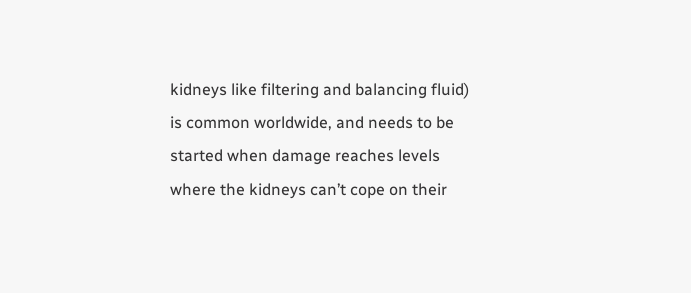kidneys like filtering and balancing fluid) is common worldwide, and needs to be started when damage reaches levels where the kidneys can’t cope on their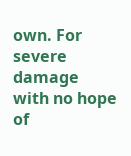own. For severe damage with no hope of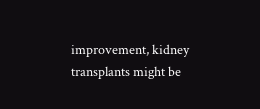improvement, kidney transplants might be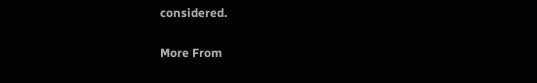considered.

More From